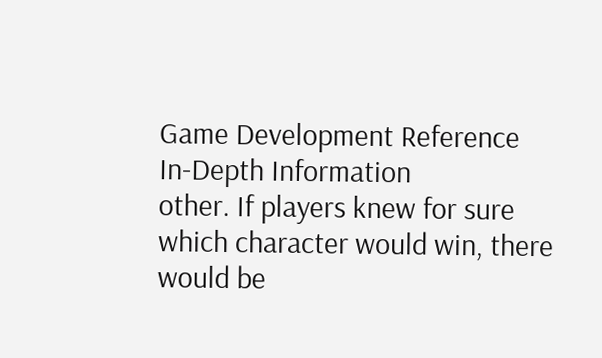Game Development Reference
In-Depth Information
other. If players knew for sure which character would win, there would be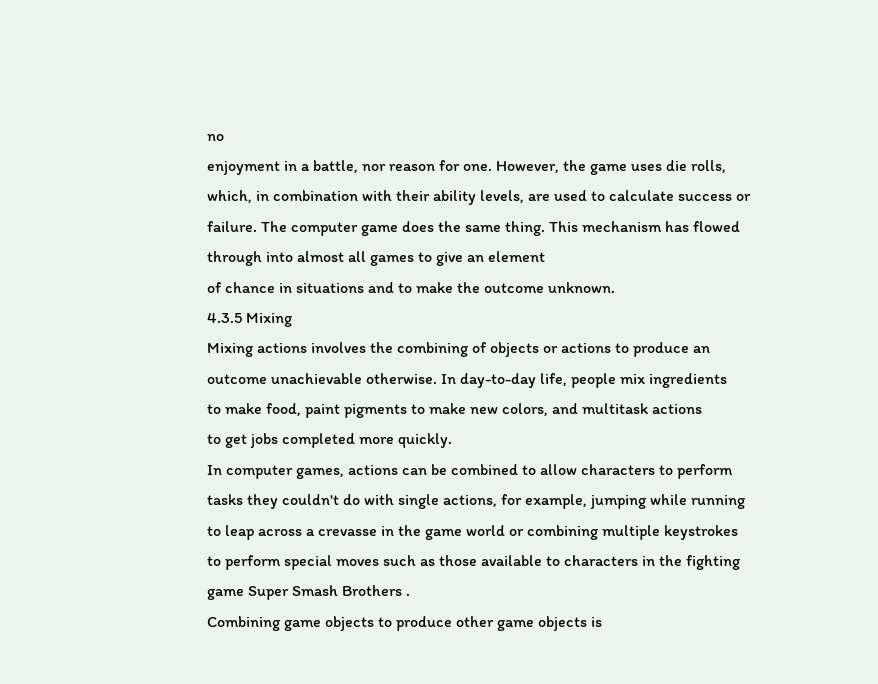no
enjoyment in a battle, nor reason for one. However, the game uses die rolls,
which, in combination with their ability levels, are used to calculate success or
failure. The computer game does the same thing. This mechanism has flowed
through into almost all games to give an element
of chance in situations and to make the outcome unknown.
4.3.5 Mixing
Mixing actions involves the combining of objects or actions to produce an
outcome unachievable otherwise. In day-to-day life, people mix ingredients
to make food, paint pigments to make new colors, and multitask actions
to get jobs completed more quickly.
In computer games, actions can be combined to allow characters to perform
tasks they couldn't do with single actions, for example, jumping while running
to leap across a crevasse in the game world or combining multiple keystrokes
to perform special moves such as those available to characters in the fighting
game Super Smash Brothers .
Combining game objects to produce other game objects is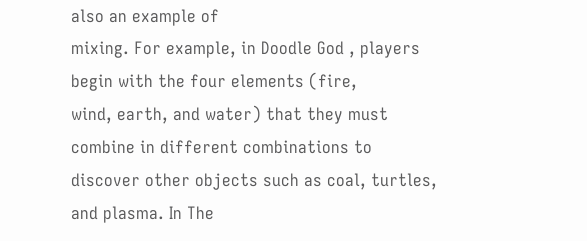also an example of
mixing. For example, in Doodle God , players begin with the four elements (fire,
wind, earth, and water) that they must combine in different combinations to
discover other objects such as coal, turtles, and plasma. In The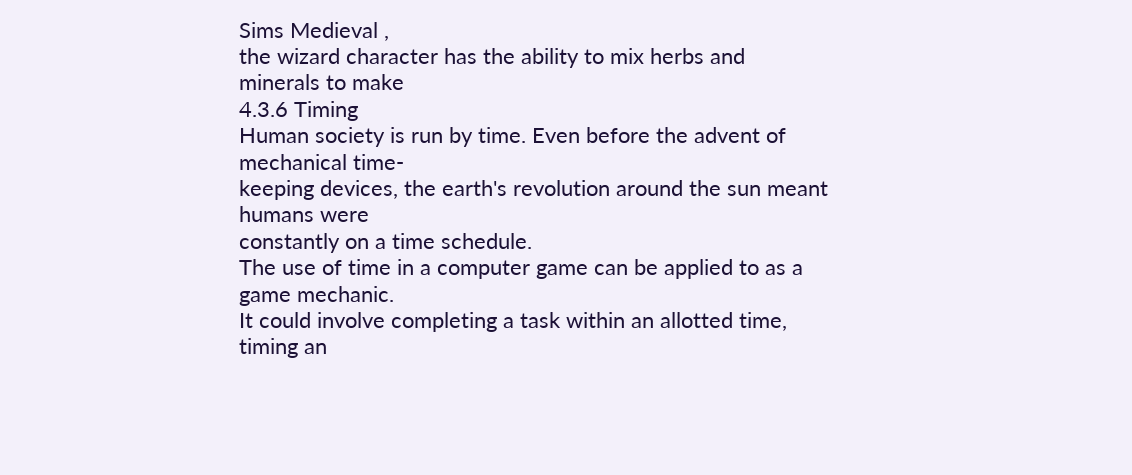Sims Medieval ,
the wizard character has the ability to mix herbs and minerals to make
4.3.6 Timing
Human society is run by time. Even before the advent of mechanical time-
keeping devices, the earth's revolution around the sun meant humans were
constantly on a time schedule.
The use of time in a computer game can be applied to as a game mechanic.
It could involve completing a task within an allotted time, timing an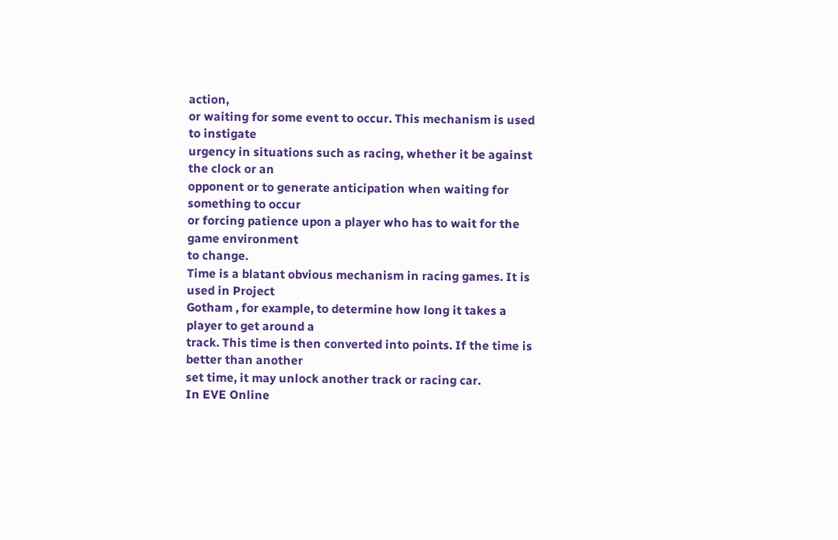action,
or waiting for some event to occur. This mechanism is used to instigate
urgency in situations such as racing, whether it be against the clock or an
opponent or to generate anticipation when waiting for something to occur
or forcing patience upon a player who has to wait for the game environment
to change.
Time is a blatant obvious mechanism in racing games. It is used in Project
Gotham , for example, to determine how long it takes a player to get around a
track. This time is then converted into points. If the time is better than another
set time, it may unlock another track or racing car.
In EVE Online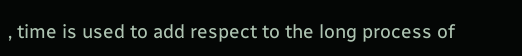, time is used to add respect to the long process of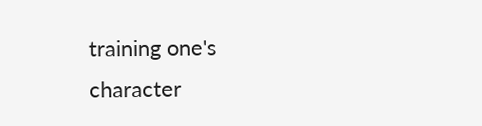training one's
character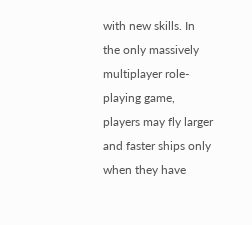with new skills. In the only massively multiplayer role-playing game,
players may fly larger and faster ships only when they have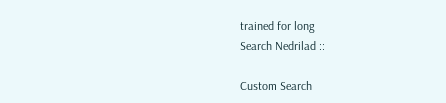trained for long
Search Nedrilad ::

Custom Search